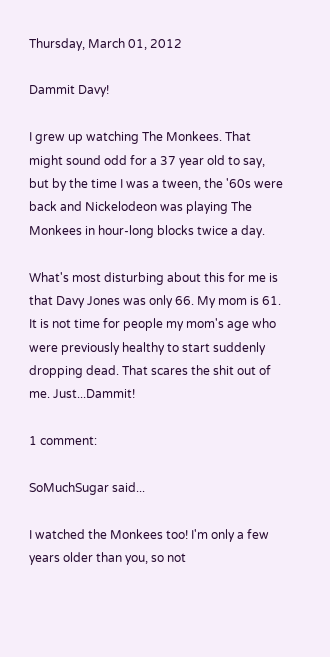Thursday, March 01, 2012

Dammit Davy!

I grew up watching The Monkees. That might sound odd for a 37 year old to say, but by the time I was a tween, the '60s were back and Nickelodeon was playing The Monkees in hour-long blocks twice a day.

What's most disturbing about this for me is that Davy Jones was only 66. My mom is 61. It is not time for people my mom's age who were previously healthy to start suddenly dropping dead. That scares the shit out of me. Just...Dammit!

1 comment:

SoMuchSugar said...

I watched the Monkees too! I'm only a few years older than you, so not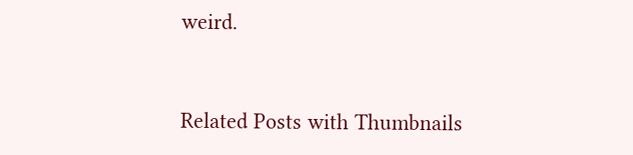weird.


Related Posts with Thumbnails